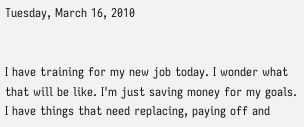Tuesday, March 16, 2010


I have training for my new job today. I wonder what that will be like. I'm just saving money for my goals. I have things that need replacing, paying off and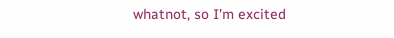whatnot, so I'm excited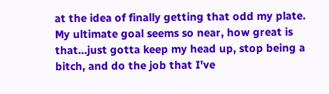at the idea of finally getting that odd my plate. My ultimate goal seems so near, how great is that...just gotta keep my head up, stop being a bitch, and do the job that I've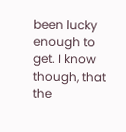been lucky enough to get. I know though, that the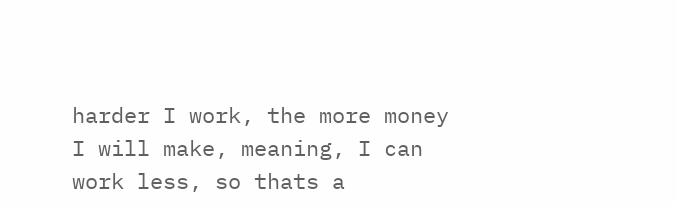harder I work, the more money I will make, meaning, I can work less, so thats a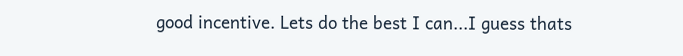good incentive. Lets do the best I can...I guess thats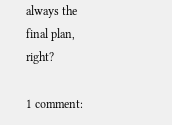always the final plan, right?

1 comment: